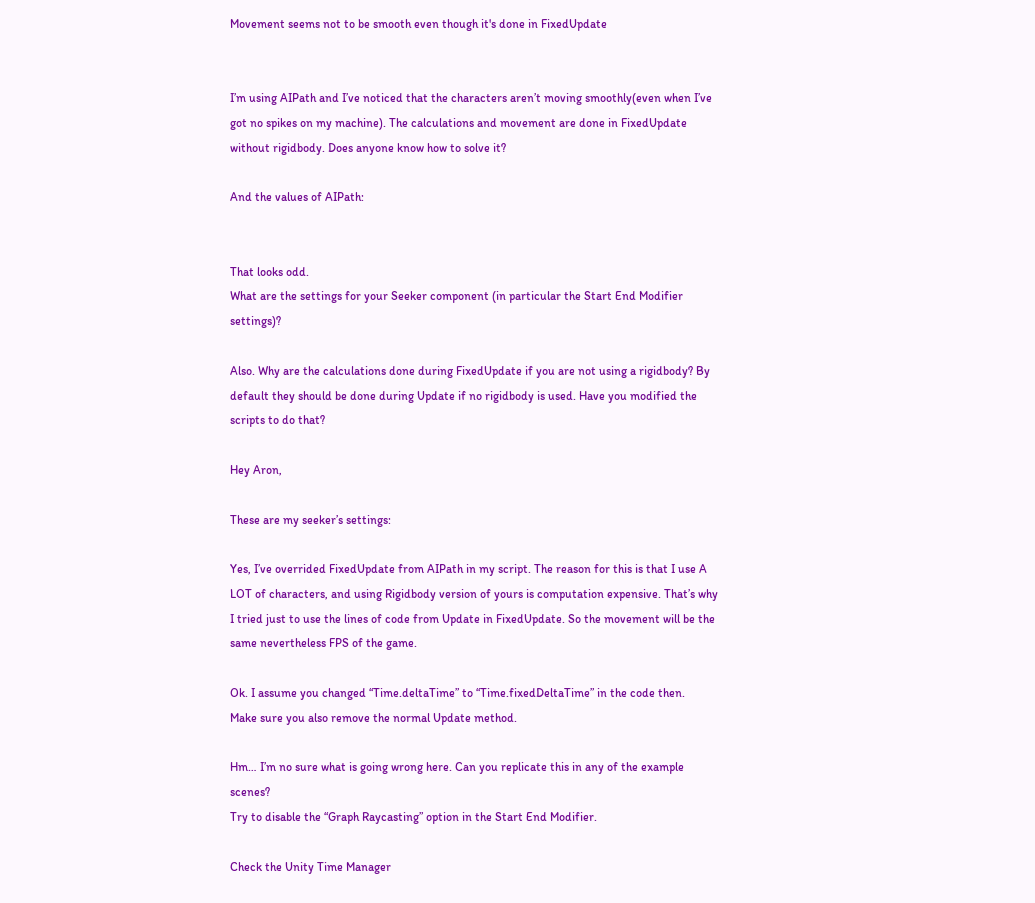Movement seems not to be smooth even though it's done in FixedUpdate


I’m using AIPath and I’ve noticed that the characters aren’t moving smoothly(even when I’ve got no spikes on my machine). The calculations and movement are done in FixedUpdate without rigidbody. Does anyone know how to solve it?

And the values of AIPath:


That looks odd.
What are the settings for your Seeker component (in particular the Start End Modifier settings)?

Also. Why are the calculations done during FixedUpdate if you are not using a rigidbody? By default they should be done during Update if no rigidbody is used. Have you modified the scripts to do that?

Hey Aron,

These are my seeker’s settings:

Yes, I’ve overrided FixedUpdate from AIPath in my script. The reason for this is that I use A LOT of characters, and using Rigidbody version of yours is computation expensive. That’s why I tried just to use the lines of code from Update in FixedUpdate. So the movement will be the same nevertheless FPS of the game.

Ok. I assume you changed “Time.deltaTime” to “Time.fixedDeltaTime” in the code then.
Make sure you also remove the normal Update method.

Hm… I’m no sure what is going wrong here. Can you replicate this in any of the example scenes?
Try to disable the “Graph Raycasting” option in the Start End Modifier.

Check the Unity Time Manager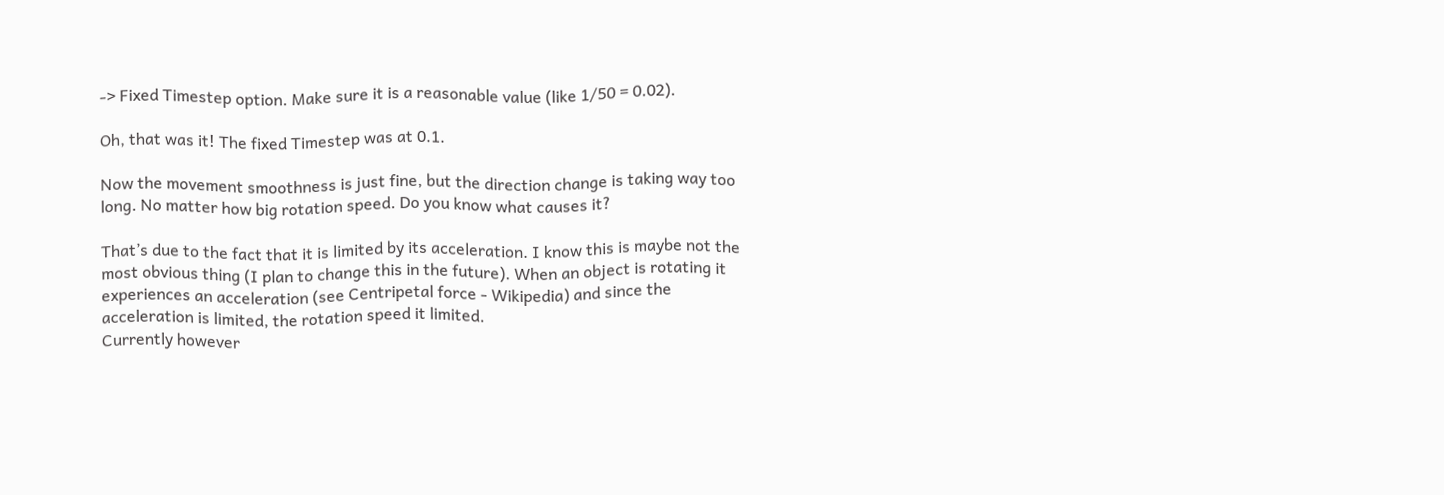-> Fixed Timestep option. Make sure it is a reasonable value (like 1/50 = 0.02).

Oh, that was it! The fixed Timestep was at 0.1.

Now the movement smoothness is just fine, but the direction change is taking way too long. No matter how big rotation speed. Do you know what causes it?

That’s due to the fact that it is limited by its acceleration. I know this is maybe not the most obvious thing (I plan to change this in the future). When an object is rotating it experiences an acceleration (see Centripetal force - Wikipedia) and since the acceleration is limited, the rotation speed it limited.
Currently however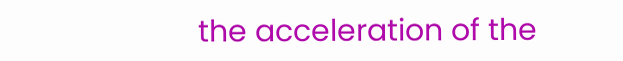the acceleration of the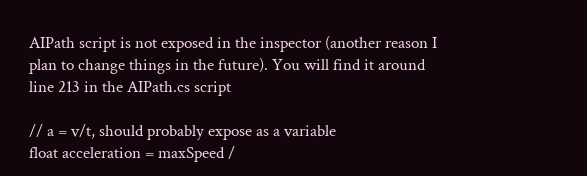AIPath script is not exposed in the inspector (another reason I plan to change things in the future). You will find it around line 213 in the AIPath.cs script

// a = v/t, should probably expose as a variable
float acceleration = maxSpeed /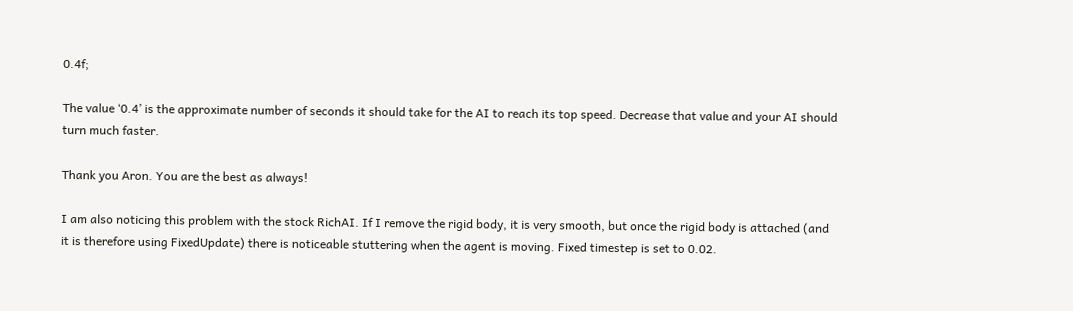0.4f;

The value ‘0.4’ is the approximate number of seconds it should take for the AI to reach its top speed. Decrease that value and your AI should turn much faster.

Thank you Aron. You are the best as always!

I am also noticing this problem with the stock RichAI. If I remove the rigid body, it is very smooth, but once the rigid body is attached (and it is therefore using FixedUpdate) there is noticeable stuttering when the agent is moving. Fixed timestep is set to 0.02.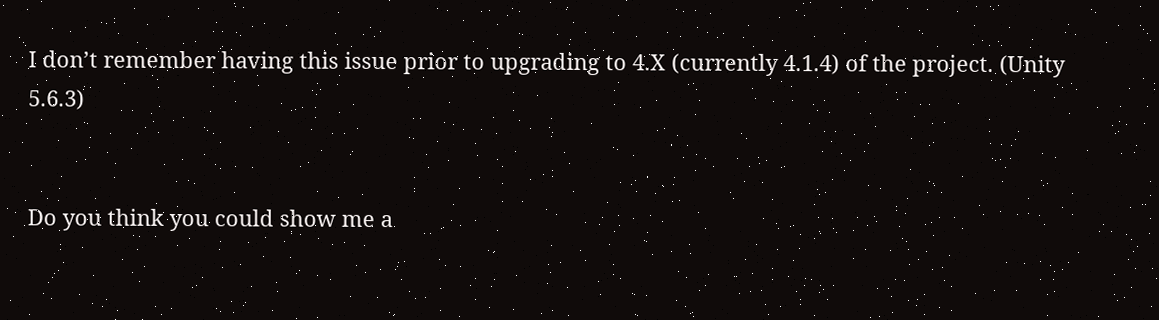I don’t remember having this issue prior to upgrading to 4.X (currently 4.1.4) of the project. (Unity 5.6.3)


Do you think you could show me a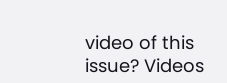video of this issue? Videos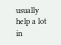usually help a lot in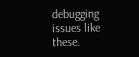debugging issues like these.